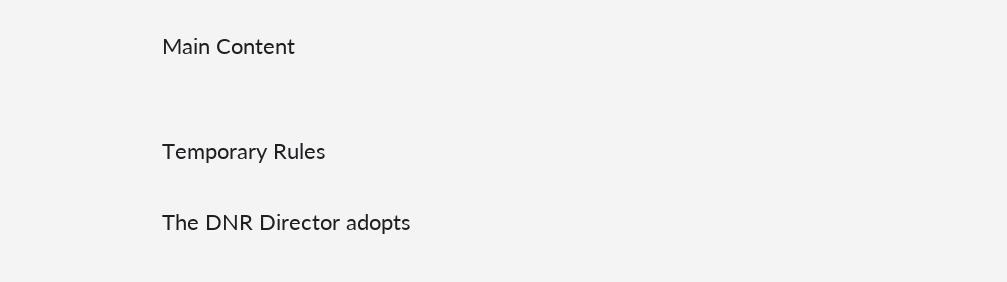Main Content


Temporary Rules

The DNR Director adopts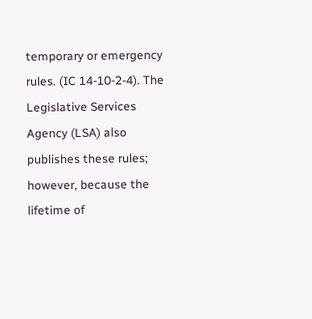temporary or emergency rules. (IC 14-10-2-4). The Legislative Services Agency (LSA) also publishes these rules; however, because the lifetime of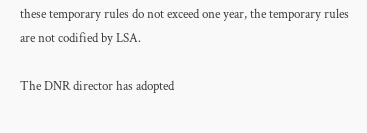these temporary rules do not exceed one year, the temporary rules are not codified by LSA.

The DNR director has adopted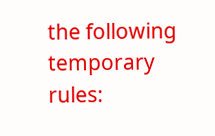the following temporary rules: